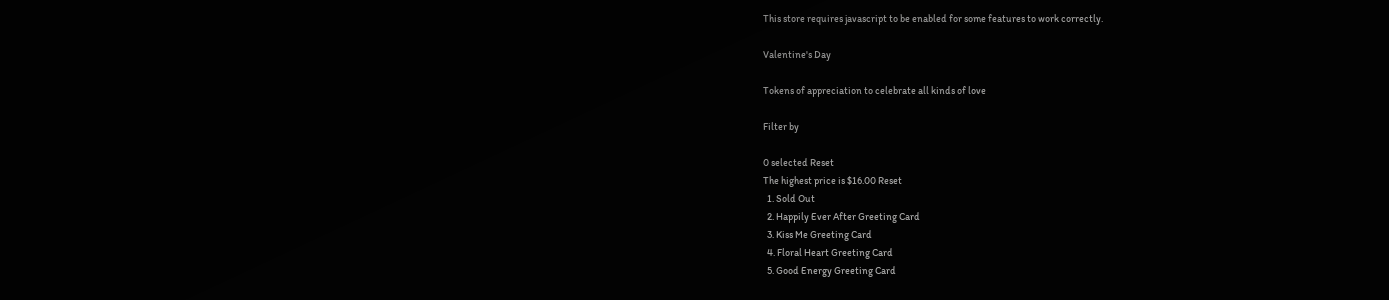This store requires javascript to be enabled for some features to work correctly.

Valentine's Day

Tokens of appreciation to celebrate all kinds of love

Filter by

0 selected Reset
The highest price is $16.00 Reset
  1. Sold Out
  2. Happily Ever After Greeting Card
  3. Kiss Me Greeting Card
  4. Floral Heart Greeting Card
  5. Good Energy Greeting Card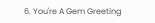6. You're A Gem Greeting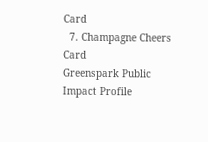Card
  7. Champagne Cheers Card
Greenspark Public Impact Profile